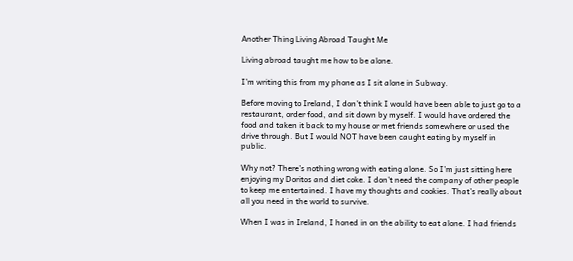Another Thing Living Abroad Taught Me

Living abroad taught me how to be alone.

I’m writing this from my phone as I sit alone in Subway.

Before moving to Ireland, I don’t think I would have been able to just go to a restaurant, order food, and sit down by myself. I would have ordered the food and taken it back to my house or met friends somewhere or used the drive through. But I would NOT have been caught eating by myself in public.

Why not? There’s nothing wrong with eating alone. So I’m just sitting here enjoying my Doritos and diet coke. I don’t need the company of other people to keep me entertained. I have my thoughts and cookies. That’s really about all you need in the world to survive.

When I was in Ireland, I honed in on the ability to eat alone. I had friends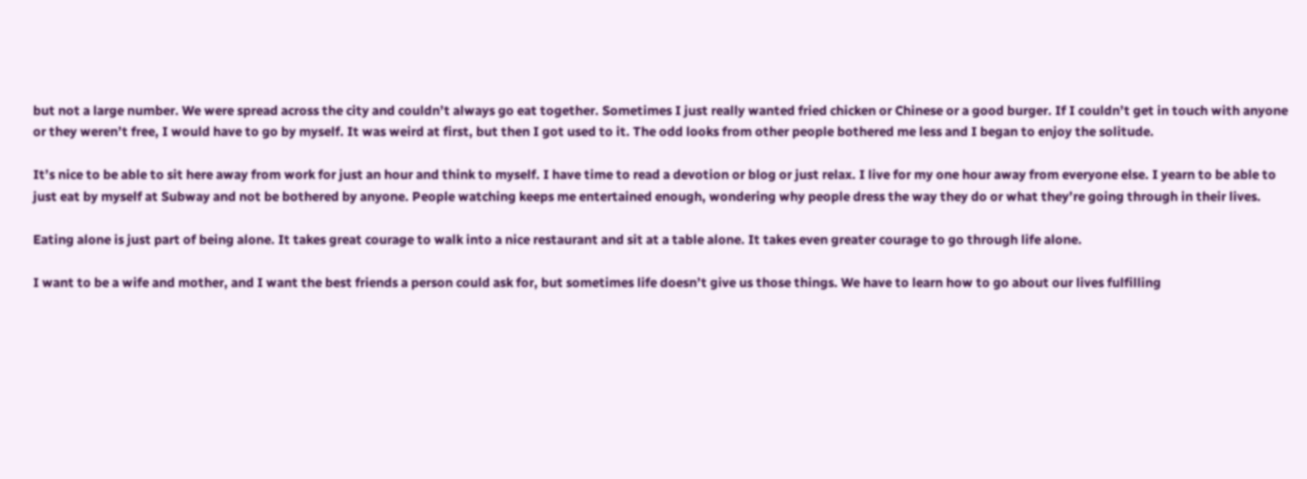but not a large number. We were spread across the city and couldn’t always go eat together. Sometimes I just really wanted fried chicken or Chinese or a good burger. If I couldn’t get in touch with anyone or they weren’t free, I would have to go by myself. It was weird at first, but then I got used to it. The odd looks from other people bothered me less and I began to enjoy the solitude.

It’s nice to be able to sit here away from work for just an hour and think to myself. I have time to read a devotion or blog or just relax. I live for my one hour away from everyone else. I yearn to be able to just eat by myself at Subway and not be bothered by anyone. People watching keeps me entertained enough, wondering why people dress the way they do or what they’re going through in their lives.

Eating alone is just part of being alone. It takes great courage to walk into a nice restaurant and sit at a table alone. It takes even greater courage to go through life alone.

I want to be a wife and mother, and I want the best friends a person could ask for, but sometimes life doesn’t give us those things. We have to learn how to go about our lives fulfilling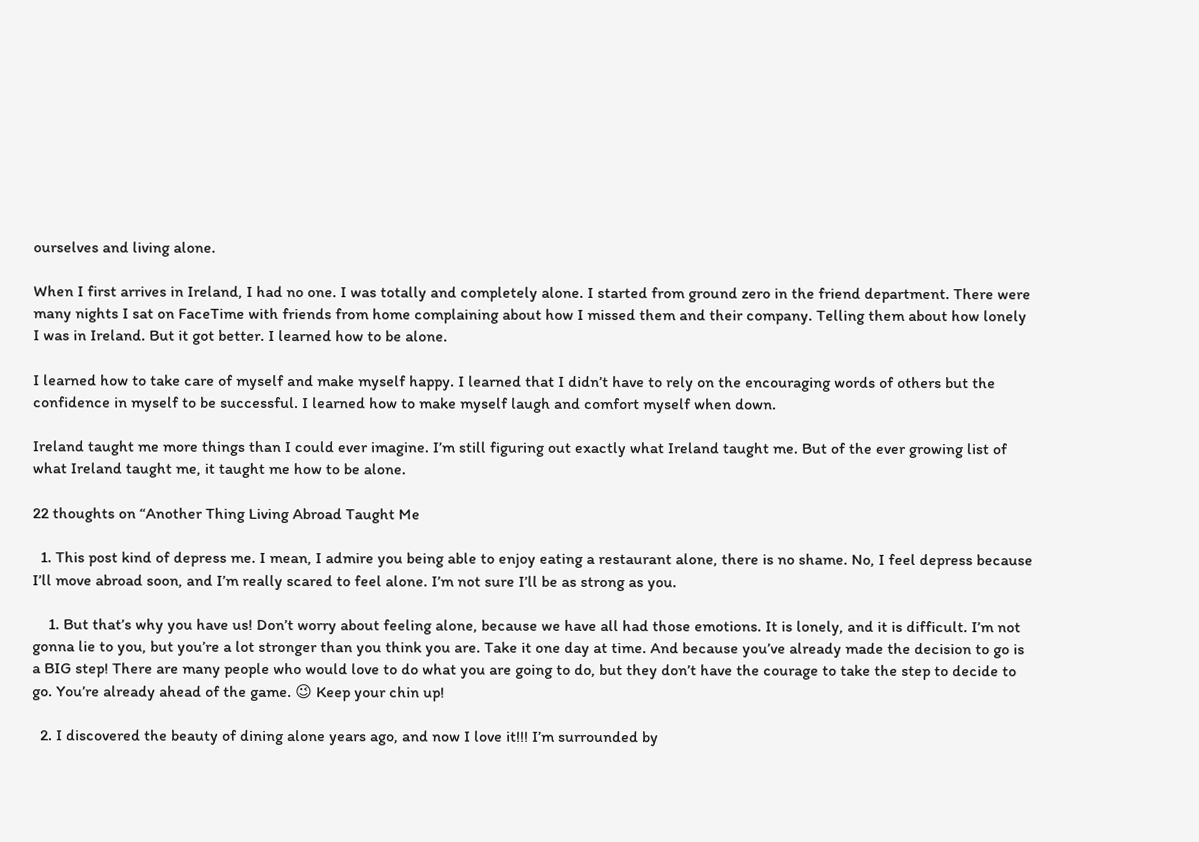ourselves and living alone.

When I first arrives in Ireland, I had no one. I was totally and completely alone. I started from ground zero in the friend department. There were many nights I sat on FaceTime with friends from home complaining about how I missed them and their company. Telling them about how lonely I was in Ireland. But it got better. I learned how to be alone.

I learned how to take care of myself and make myself happy. I learned that I didn’t have to rely on the encouraging words of others but the confidence in myself to be successful. I learned how to make myself laugh and comfort myself when down.

Ireland taught me more things than I could ever imagine. I’m still figuring out exactly what Ireland taught me. But of the ever growing list of what Ireland taught me, it taught me how to be alone.

22 thoughts on “Another Thing Living Abroad Taught Me

  1. This post kind of depress me. I mean, I admire you being able to enjoy eating a restaurant alone, there is no shame. No, I feel depress because I’ll move abroad soon, and I’m really scared to feel alone. I’m not sure I’ll be as strong as you.

    1. But that’s why you have us! Don’t worry about feeling alone, because we have all had those emotions. It is lonely, and it is difficult. I’m not gonna lie to you, but you’re a lot stronger than you think you are. Take it one day at time. And because you’ve already made the decision to go is a BIG step! There are many people who would love to do what you are going to do, but they don’t have the courage to take the step to decide to go. You’re already ahead of the game. 😉 Keep your chin up!

  2. I discovered the beauty of dining alone years ago, and now I love it!!! I’m surrounded by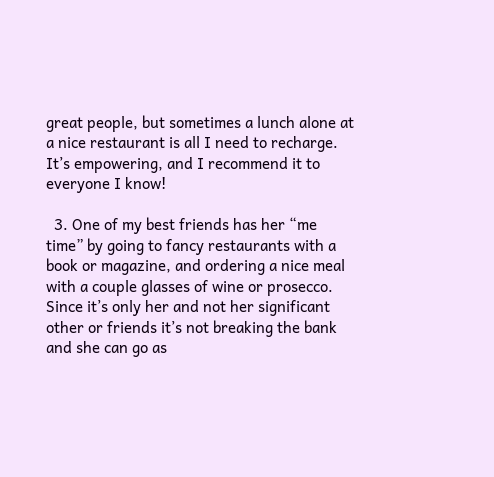great people, but sometimes a lunch alone at a nice restaurant is all I need to recharge. It’s empowering, and I recommend it to everyone I know!

  3. One of my best friends has her “me time” by going to fancy restaurants with a book or magazine, and ordering a nice meal with a couple glasses of wine or prosecco. Since it’s only her and not her significant other or friends it’s not breaking the bank and she can go as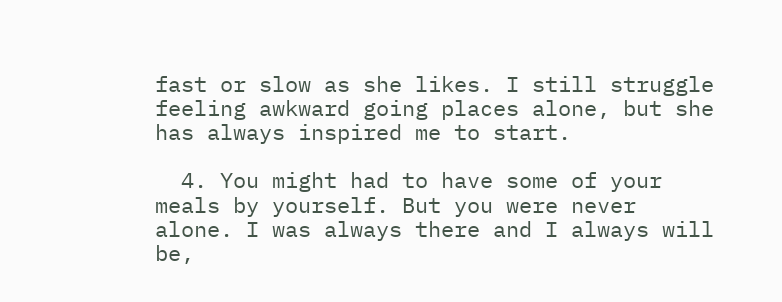fast or slow as she likes. I still struggle feeling awkward going places alone, but she has always inspired me to start.

  4. You might had to have some of your meals by yourself. But you were never alone. I was always there and I always will be,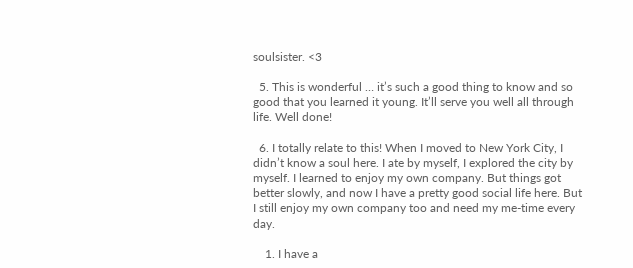soulsister. <3

  5. This is wonderful … it’s such a good thing to know and so good that you learned it young. It’ll serve you well all through life. Well done!

  6. I totally relate to this! When I moved to New York City, I didn’t know a soul here. I ate by myself, I explored the city by myself. I learned to enjoy my own company. But things got better slowly, and now I have a pretty good social life here. But I still enjoy my own company too and need my me-time every day.

    1. I have a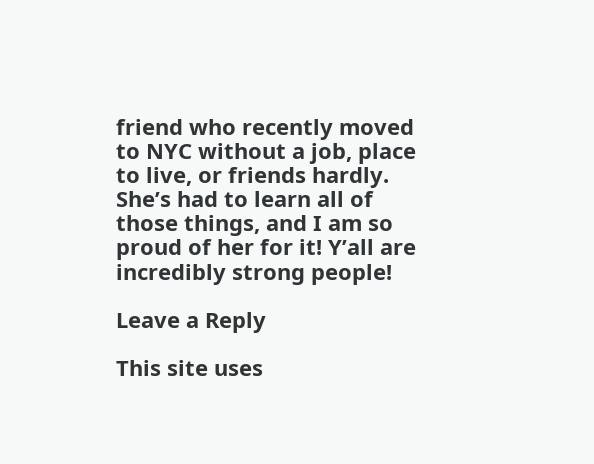friend who recently moved to NYC without a job, place to live, or friends hardly. She’s had to learn all of those things, and I am so proud of her for it! Y’all are incredibly strong people!

Leave a Reply

This site uses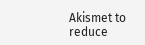Akismet to reduce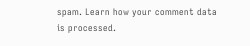spam. Learn how your comment data is processed.